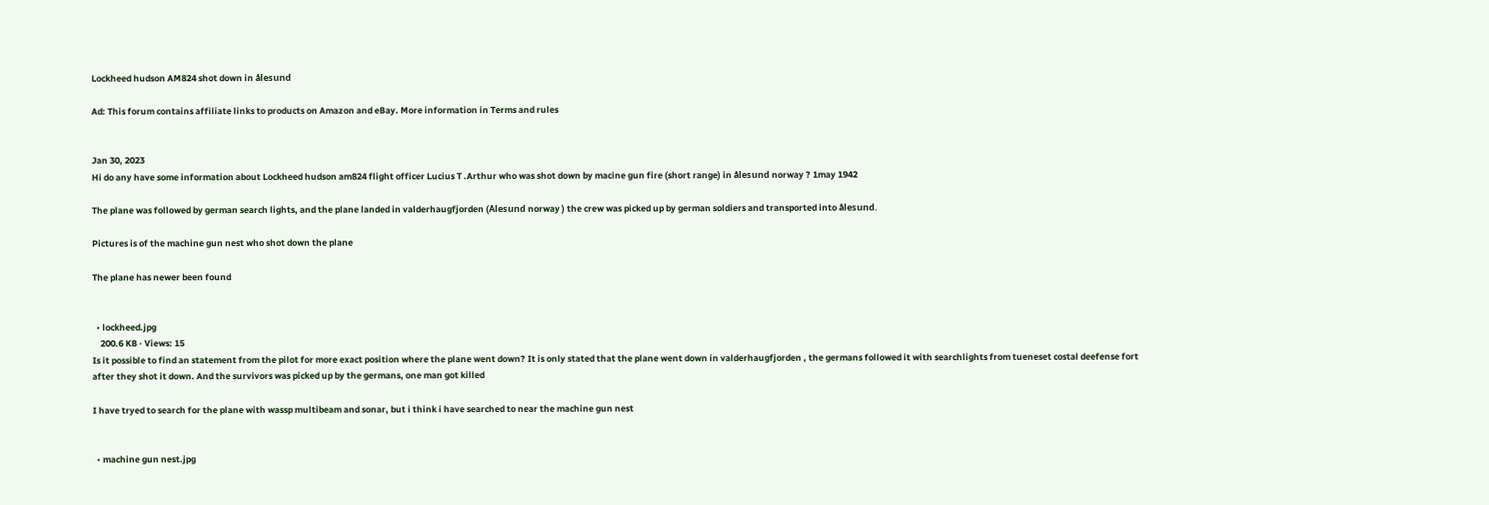Lockheed hudson AM824 shot down in ålesund

Ad: This forum contains affiliate links to products on Amazon and eBay. More information in Terms and rules


Jan 30, 2023
Hi do any have some information about Lockheed hudson am824 flight officer Lucius T .Arthur who was shot down by macine gun fire (short range) in ålesund norway ? 1may 1942

The plane was followed by german search lights, and the plane landed in valderhaugfjorden (Ålesund norway ) the crew was picked up by german soldiers and transported into ålesund.

Pictures is of the machine gun nest who shot down the plane

The plane has newer been found


  • lockheed.jpg
    200.6 KB · Views: 15
Is it possible to find an statement from the pilot for more exact position where the plane went down? It is only stated that the plane went down in valderhaugfjorden , the germans followed it with searchlights from tueneset costal deefense fort after they shot it down. And the survivors was picked up by the germans, one man got killed

I have tryed to search for the plane with wassp multibeam and sonar, but i think i have searched to near the machine gun nest


  • machine gun nest.jpg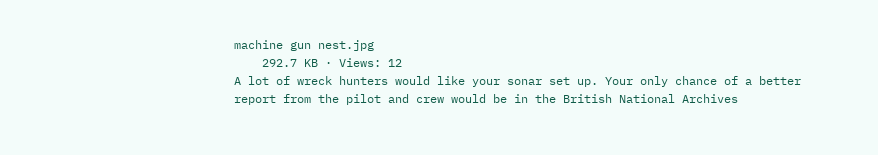machine gun nest.jpg
    292.7 KB · Views: 12
A lot of wreck hunters would like your sonar set up. Your only chance of a better report from the pilot and crew would be in the British National Archives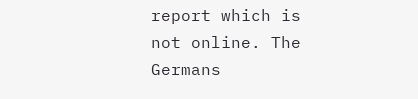report which is not online. The Germans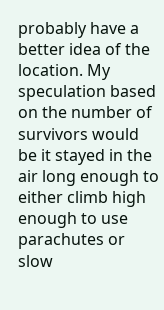probably have a better idea of the location. My speculation based on the number of survivors would be it stayed in the air long enough to either climb high enough to use parachutes or slow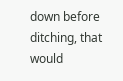down before ditching, that would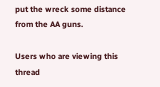put the wreck some distance from the AA guns.

Users who are viewing this thread